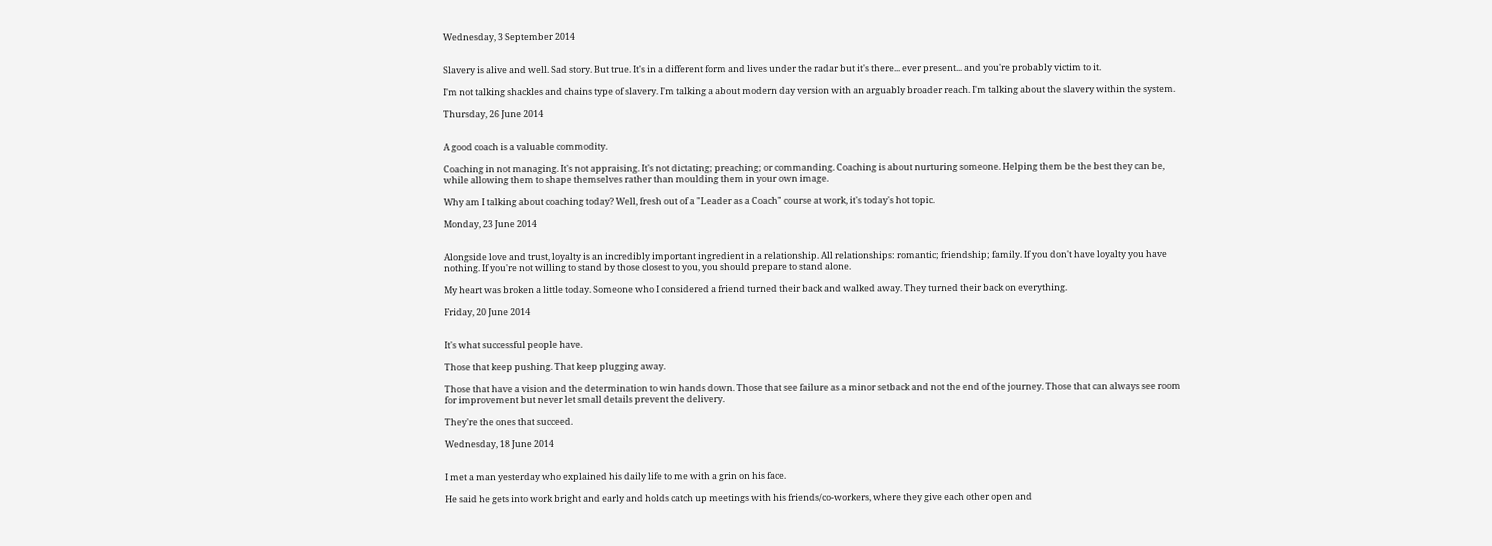Wednesday, 3 September 2014


Slavery is alive and well. Sad story. But true. It's in a different form and lives under the radar but it's there... ever present... and you're probably victim to it.

I'm not talking shackles and chains type of slavery. I'm talking a about modern day version with an arguably broader reach. I'm talking about the slavery within the system.

Thursday, 26 June 2014


A good coach is a valuable commodity.

Coaching in not managing. It's not appraising. It's not dictating; preaching; or commanding. Coaching is about nurturing someone. Helping them be the best they can be, while allowing them to shape themselves rather than moulding them in your own image.

Why am I talking about coaching today? Well, fresh out of a "Leader as a Coach" course at work, it's today's hot topic.

Monday, 23 June 2014


Alongside love and trust, loyalty is an incredibly important ingredient in a relationship. All relationships: romantic; friendship; family. If you don't have loyalty you have nothing. If you're not willing to stand by those closest to you, you should prepare to stand alone.

My heart was broken a little today. Someone who I considered a friend turned their back and walked away. They turned their back on everything.

Friday, 20 June 2014


It's what successful people have.

Those that keep pushing. That keep plugging away.

Those that have a vision and the determination to win hands down. Those that see failure as a minor setback and not the end of the journey. Those that can always see room for improvement but never let small details prevent the delivery.

They're the ones that succeed.

Wednesday, 18 June 2014


I met a man yesterday who explained his daily life to me with a grin on his face.

He said he gets into work bright and early and holds catch up meetings with his friends/co-workers, where they give each other open and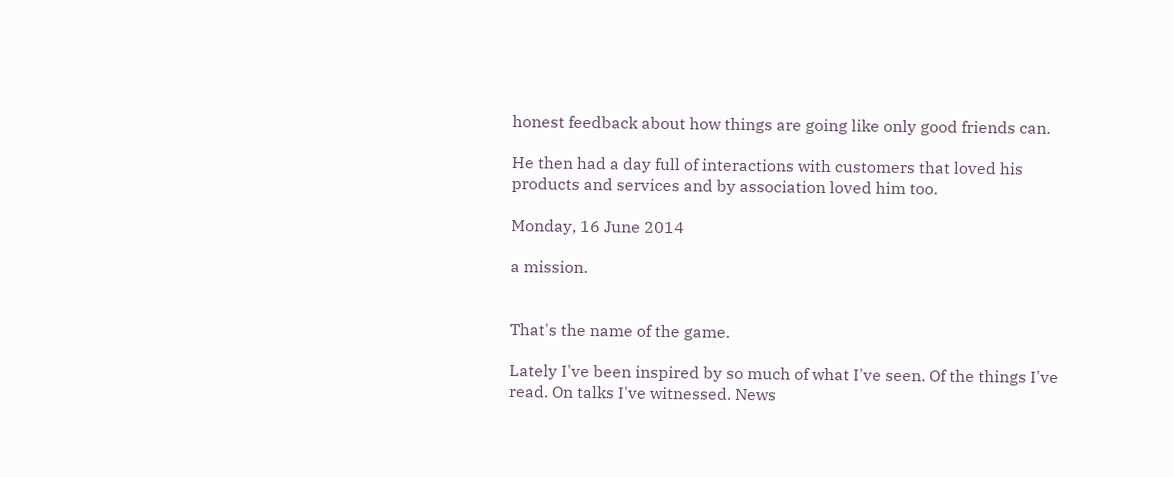honest feedback about how things are going like only good friends can.

He then had a day full of interactions with customers that loved his products and services and by association loved him too.

Monday, 16 June 2014

a mission.


That's the name of the game.

Lately I've been inspired by so much of what I've seen. Of the things I've read. On talks I've witnessed. News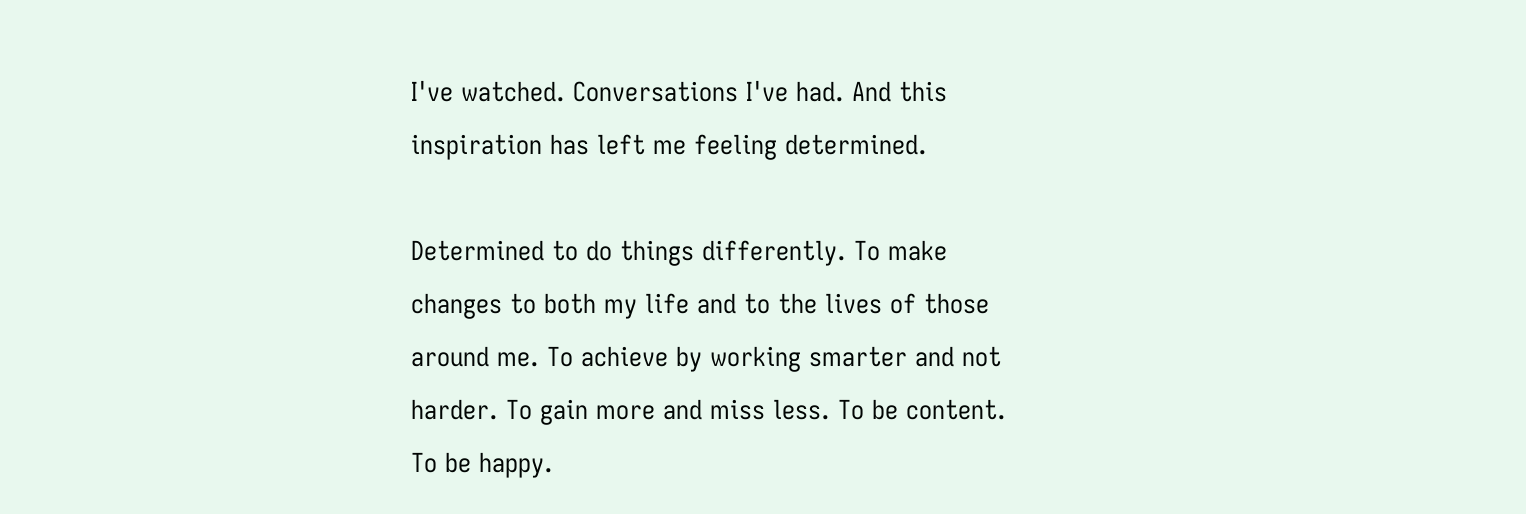I've watched. Conversations I've had. And this inspiration has left me feeling determined.

Determined to do things differently. To make changes to both my life and to the lives of those around me. To achieve by working smarter and not harder. To gain more and miss less. To be content. To be happy.